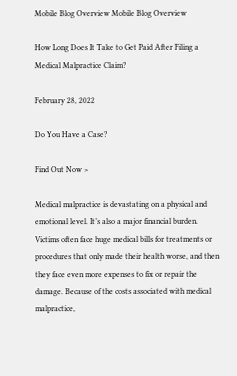Mobile Blog Overview Mobile Blog Overview

How Long Does It Take to Get Paid After Filing a Medical Malpractice Claim?

February 28, 2022

Do You Have a Case?

Find Out Now >

Medical malpractice is devastating on a physical and emotional level. It’s also a major financial burden. Victims often face huge medical bills for treatments or procedures that only made their health worse, and then they face even more expenses to fix or repair the damage. Because of the costs associated with medical malpractice,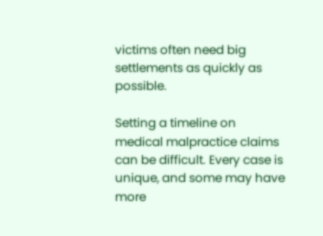victims often need big settlements as quickly as possible.

Setting a timeline on medical malpractice claims can be difficult. Every case is unique, and some may have more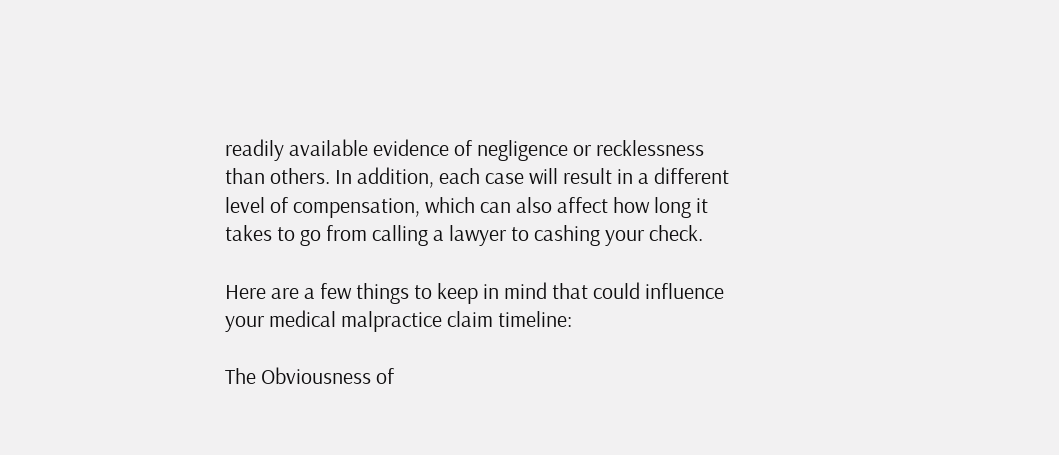readily available evidence of negligence or recklessness than others. In addition, each case will result in a different level of compensation, which can also affect how long it takes to go from calling a lawyer to cashing your check.

Here are a few things to keep in mind that could influence your medical malpractice claim timeline:

The Obviousness of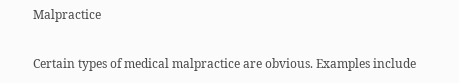Malpractice

Certain types of medical malpractice are obvious. Examples include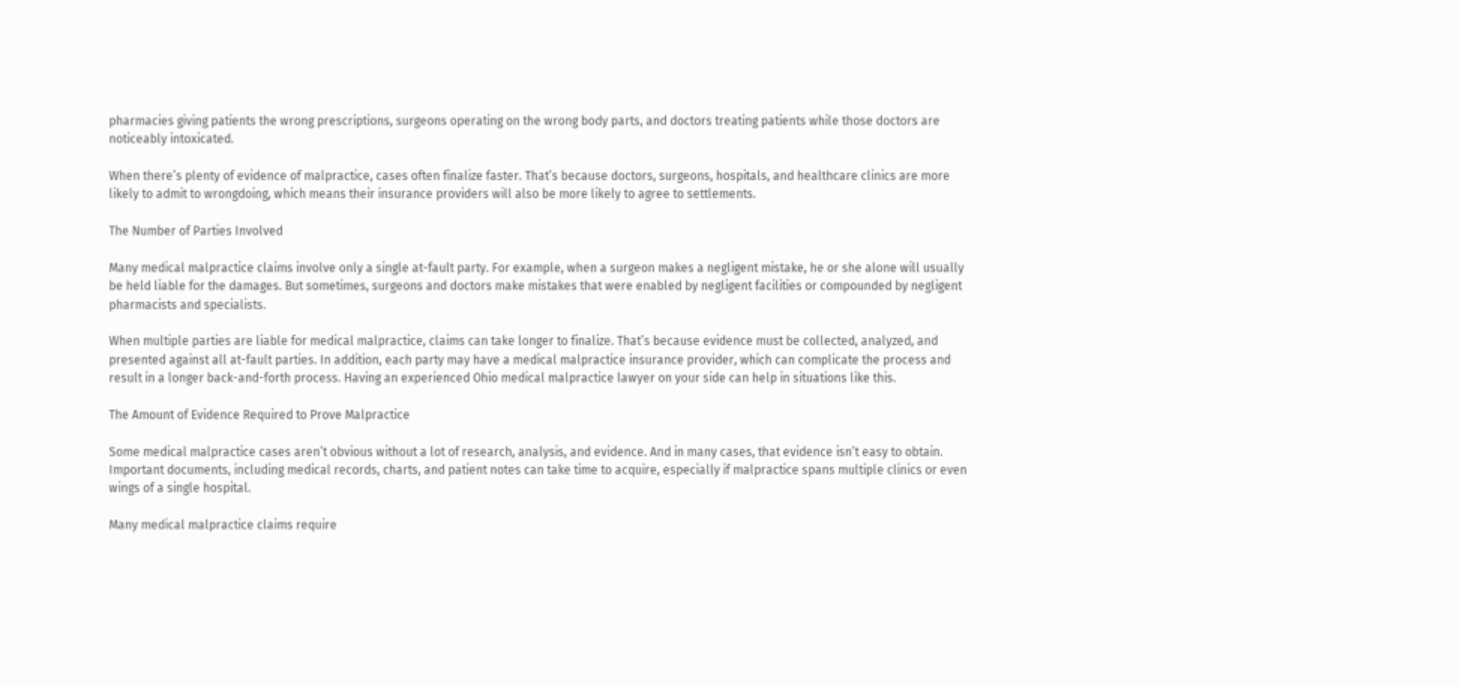pharmacies giving patients the wrong prescriptions, surgeons operating on the wrong body parts, and doctors treating patients while those doctors are noticeably intoxicated.

When there’s plenty of evidence of malpractice, cases often finalize faster. That’s because doctors, surgeons, hospitals, and healthcare clinics are more likely to admit to wrongdoing, which means their insurance providers will also be more likely to agree to settlements.

The Number of Parties Involved

Many medical malpractice claims involve only a single at-fault party. For example, when a surgeon makes a negligent mistake, he or she alone will usually be held liable for the damages. But sometimes, surgeons and doctors make mistakes that were enabled by negligent facilities or compounded by negligent pharmacists and specialists.

When multiple parties are liable for medical malpractice, claims can take longer to finalize. That’s because evidence must be collected, analyzed, and presented against all at-fault parties. In addition, each party may have a medical malpractice insurance provider, which can complicate the process and result in a longer back-and-forth process. Having an experienced Ohio medical malpractice lawyer on your side can help in situations like this.

The Amount of Evidence Required to Prove Malpractice

Some medical malpractice cases aren’t obvious without a lot of research, analysis, and evidence. And in many cases, that evidence isn’t easy to obtain. Important documents, including medical records, charts, and patient notes can take time to acquire, especially if malpractice spans multiple clinics or even wings of a single hospital.

Many medical malpractice claims require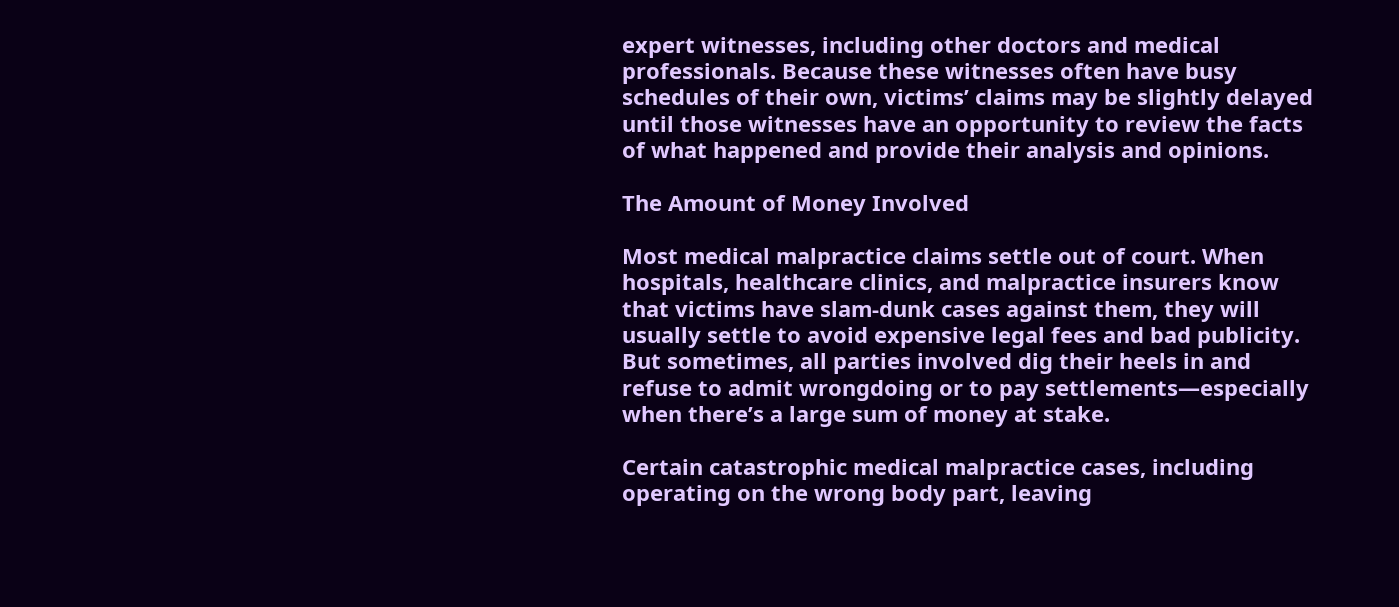expert witnesses, including other doctors and medical professionals. Because these witnesses often have busy schedules of their own, victims’ claims may be slightly delayed until those witnesses have an opportunity to review the facts of what happened and provide their analysis and opinions.

The Amount of Money Involved

Most medical malpractice claims settle out of court. When hospitals, healthcare clinics, and malpractice insurers know that victims have slam-dunk cases against them, they will usually settle to avoid expensive legal fees and bad publicity. But sometimes, all parties involved dig their heels in and refuse to admit wrongdoing or to pay settlements—especially when there’s a large sum of money at stake.

Certain catastrophic medical malpractice cases, including operating on the wrong body part, leaving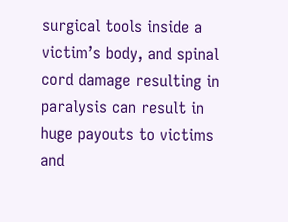surgical tools inside a victim’s body, and spinal cord damage resulting in paralysis can result in huge payouts to victims and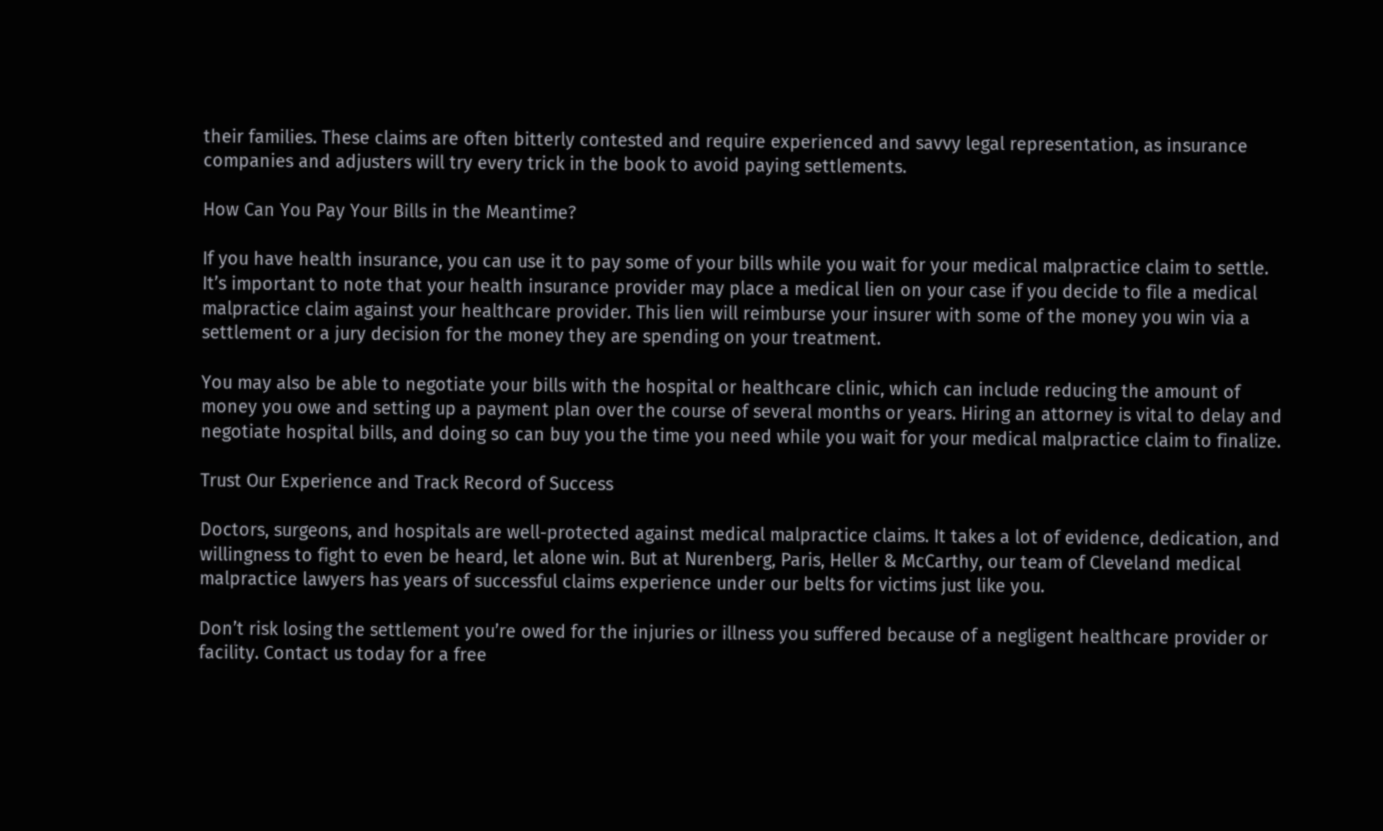their families. These claims are often bitterly contested and require experienced and savvy legal representation, as insurance companies and adjusters will try every trick in the book to avoid paying settlements.

How Can You Pay Your Bills in the Meantime?

If you have health insurance, you can use it to pay some of your bills while you wait for your medical malpractice claim to settle. It’s important to note that your health insurance provider may place a medical lien on your case if you decide to file a medical malpractice claim against your healthcare provider. This lien will reimburse your insurer with some of the money you win via a settlement or a jury decision for the money they are spending on your treatment.

You may also be able to negotiate your bills with the hospital or healthcare clinic, which can include reducing the amount of money you owe and setting up a payment plan over the course of several months or years. Hiring an attorney is vital to delay and negotiate hospital bills, and doing so can buy you the time you need while you wait for your medical malpractice claim to finalize.

Trust Our Experience and Track Record of Success

Doctors, surgeons, and hospitals are well-protected against medical malpractice claims. It takes a lot of evidence, dedication, and willingness to fight to even be heard, let alone win. But at Nurenberg, Paris, Heller & McCarthy, our team of Cleveland medical malpractice lawyers has years of successful claims experience under our belts for victims just like you.

Don’t risk losing the settlement you’re owed for the injuries or illness you suffered because of a negligent healthcare provider or facility. Contact us today for a free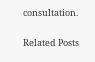consultation.

Related Posts